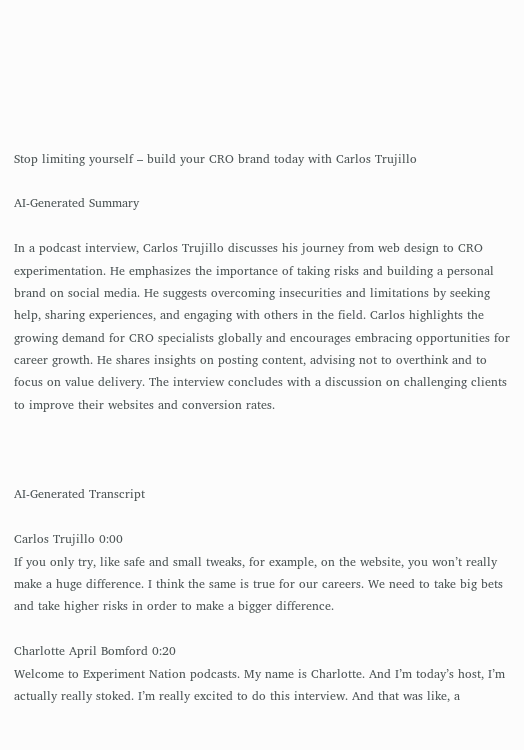Stop limiting yourself – build your CRO brand today with Carlos Trujillo

AI-Generated Summary

In a podcast interview, Carlos Trujillo discusses his journey from web design to CRO experimentation. He emphasizes the importance of taking risks and building a personal brand on social media. He suggests overcoming insecurities and limitations by seeking help, sharing experiences, and engaging with others in the field. Carlos highlights the growing demand for CRO specialists globally and encourages embracing opportunities for career growth. He shares insights on posting content, advising not to overthink and to focus on value delivery. The interview concludes with a discussion on challenging clients to improve their websites and conversion rates.



AI-Generated Transcript

Carlos Trujillo 0:00
If you only try, like safe and small tweaks, for example, on the website, you won’t really make a huge difference. I think the same is true for our careers. We need to take big bets and take higher risks in order to make a bigger difference.

Charlotte April Bomford 0:20
Welcome to Experiment Nation podcasts. My name is Charlotte. And I’m today’s host, I’m actually really stoked. I’m really excited to do this interview. And that was like, a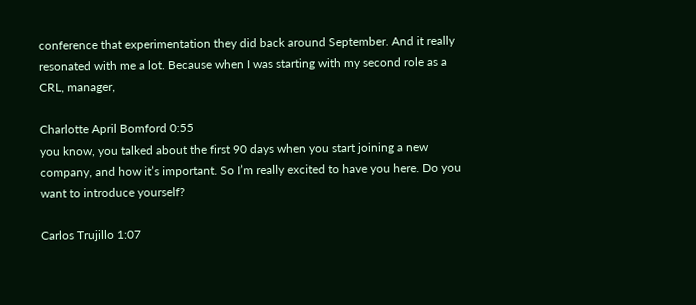conference that experimentation they did back around September. And it really resonated with me a lot. Because when I was starting with my second role as a CRL, manager,

Charlotte April Bomford 0:55
you know, you talked about the first 90 days when you start joining a new company, and how it’s important. So I’m really excited to have you here. Do you want to introduce yourself?

Carlos Trujillo 1:07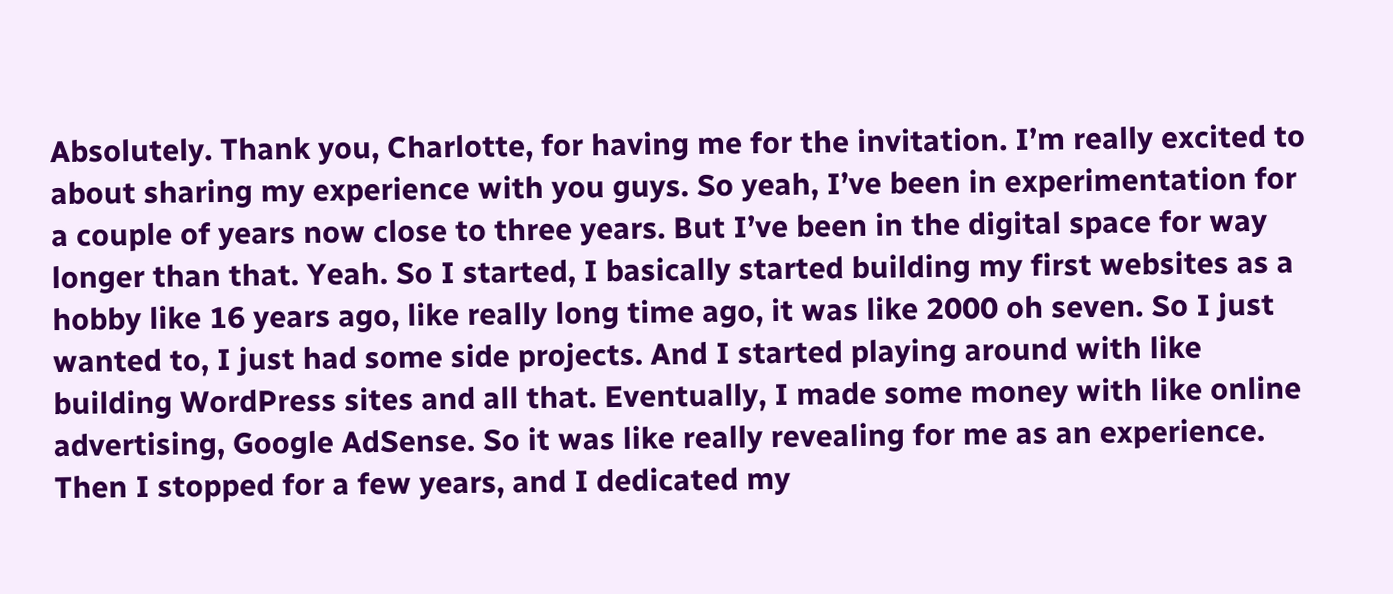Absolutely. Thank you, Charlotte, for having me for the invitation. I’m really excited to about sharing my experience with you guys. So yeah, I’ve been in experimentation for a couple of years now close to three years. But I’ve been in the digital space for way longer than that. Yeah. So I started, I basically started building my first websites as a hobby like 16 years ago, like really long time ago, it was like 2000 oh seven. So I just wanted to, I just had some side projects. And I started playing around with like building WordPress sites and all that. Eventually, I made some money with like online advertising, Google AdSense. So it was like really revealing for me as an experience. Then I stopped for a few years, and I dedicated my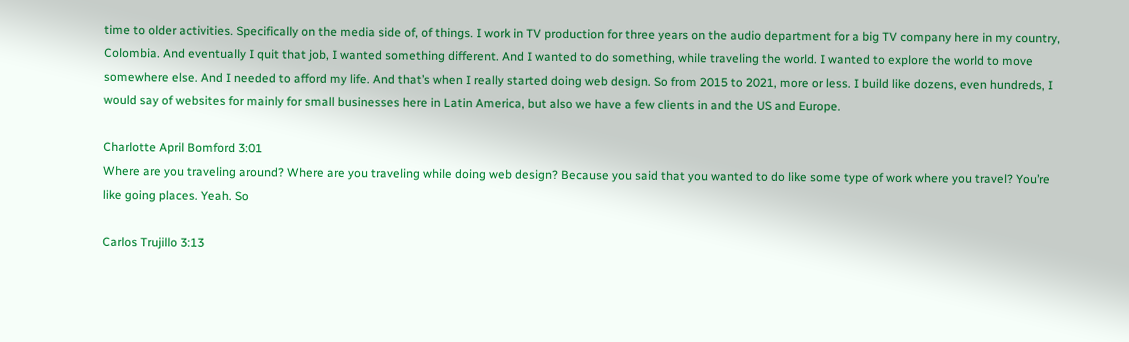time to older activities. Specifically on the media side of, of things. I work in TV production for three years on the audio department for a big TV company here in my country, Colombia. And eventually I quit that job, I wanted something different. And I wanted to do something, while traveling the world. I wanted to explore the world to move somewhere else. And I needed to afford my life. And that’s when I really started doing web design. So from 2015 to 2021, more or less. I build like dozens, even hundreds, I would say of websites for mainly for small businesses here in Latin America, but also we have a few clients in and the US and Europe.

Charlotte April Bomford 3:01
Where are you traveling around? Where are you traveling while doing web design? Because you said that you wanted to do like some type of work where you travel? You’re like going places. Yeah. So

Carlos Trujillo 3:13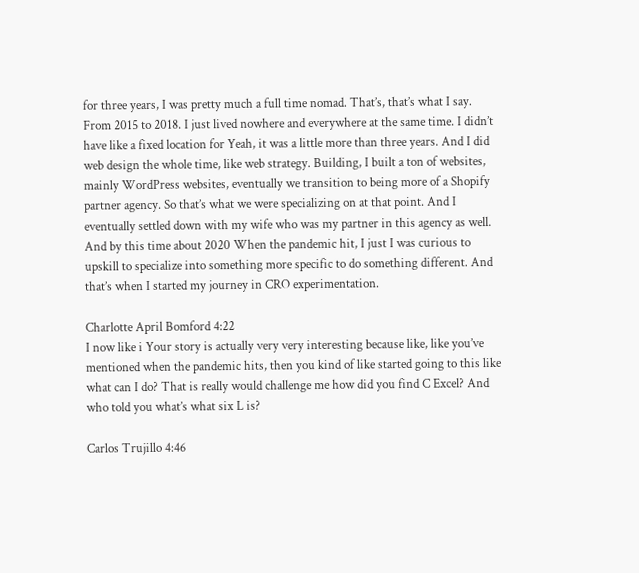for three years, I was pretty much a full time nomad. That’s, that’s what I say. From 2015 to 2018. I just lived nowhere and everywhere at the same time. I didn’t have like a fixed location for Yeah, it was a little more than three years. And I did web design the whole time, like web strategy. Building, I built a ton of websites, mainly WordPress websites, eventually we transition to being more of a Shopify partner agency. So that’s what we were specializing on at that point. And I eventually settled down with my wife who was my partner in this agency as well. And by this time about 2020 When the pandemic hit, I just I was curious to upskill to specialize into something more specific to do something different. And that’s when I started my journey in CRO experimentation.

Charlotte April Bomford 4:22
I now like i Your story is actually very very interesting because like, like you’ve mentioned when the pandemic hits, then you kind of like started going to this like what can I do? That is really would challenge me how did you find C Excel? And who told you what’s what six L is?

Carlos Trujillo 4:46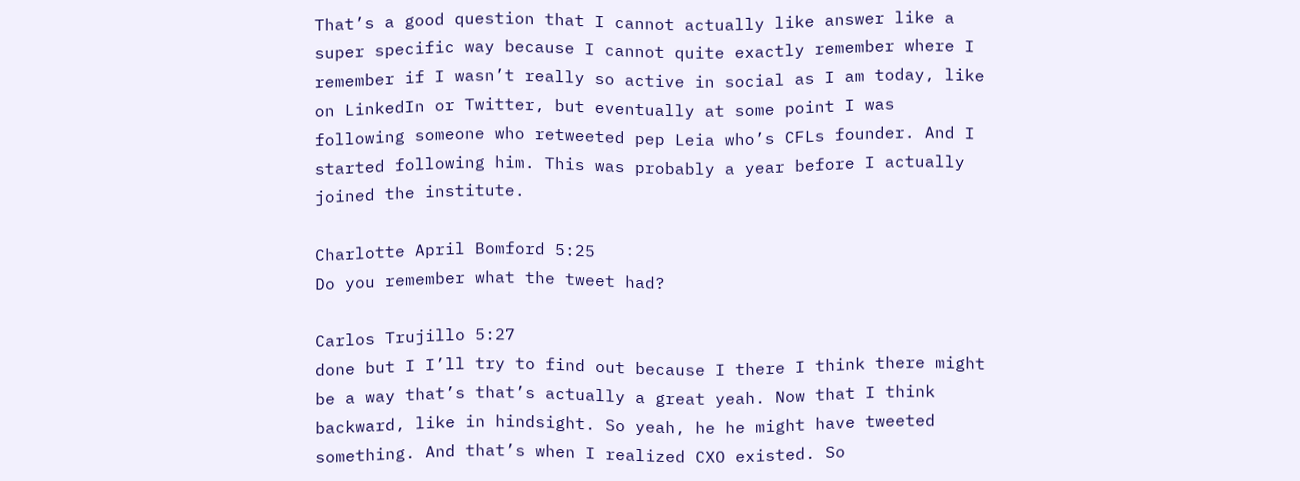That’s a good question that I cannot actually like answer like a super specific way because I cannot quite exactly remember where I remember if I wasn’t really so active in social as I am today, like on LinkedIn or Twitter, but eventually at some point I was following someone who retweeted pep Leia who’s CFLs founder. And I started following him. This was probably a year before I actually joined the institute.

Charlotte April Bomford 5:25
Do you remember what the tweet had?

Carlos Trujillo 5:27
done but I I’ll try to find out because I there I think there might be a way that’s that’s actually a great yeah. Now that I think backward, like in hindsight. So yeah, he he might have tweeted something. And that’s when I realized CXO existed. So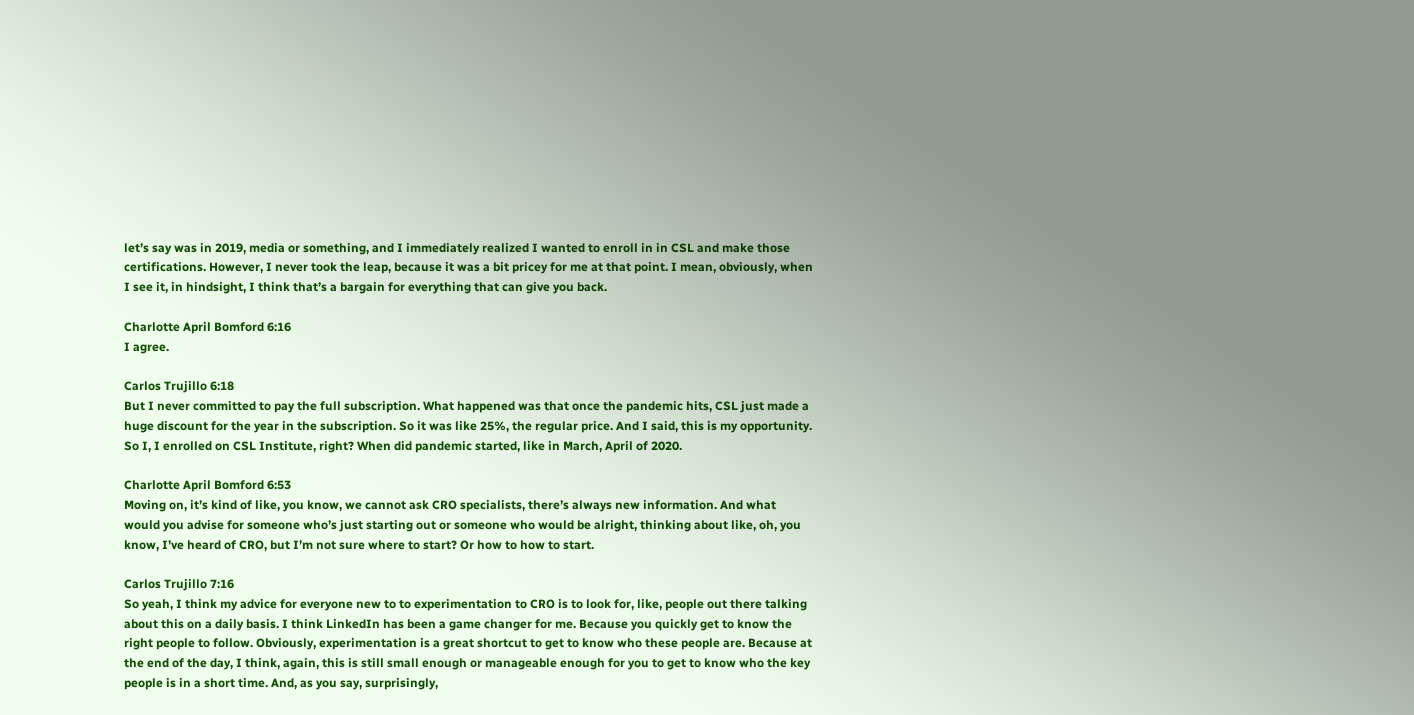let’s say was in 2019, media or something, and I immediately realized I wanted to enroll in in CSL and make those certifications. However, I never took the leap, because it was a bit pricey for me at that point. I mean, obviously, when I see it, in hindsight, I think that’s a bargain for everything that can give you back.

Charlotte April Bomford 6:16
I agree.

Carlos Trujillo 6:18
But I never committed to pay the full subscription. What happened was that once the pandemic hits, CSL just made a huge discount for the year in the subscription. So it was like 25%, the regular price. And I said, this is my opportunity. So I, I enrolled on CSL Institute, right? When did pandemic started, like in March, April of 2020.

Charlotte April Bomford 6:53
Moving on, it’s kind of like, you know, we cannot ask CRO specialists, there’s always new information. And what would you advise for someone who’s just starting out or someone who would be alright, thinking about like, oh, you know, I’ve heard of CRO, but I’m not sure where to start? Or how to how to start.

Carlos Trujillo 7:16
So yeah, I think my advice for everyone new to to experimentation to CRO is to look for, like, people out there talking about this on a daily basis. I think LinkedIn has been a game changer for me. Because you quickly get to know the right people to follow. Obviously, experimentation is a great shortcut to get to know who these people are. Because at the end of the day, I think, again, this is still small enough or manageable enough for you to get to know who the key people is in a short time. And, as you say, surprisingly,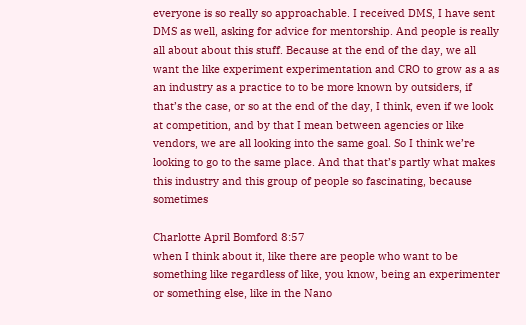everyone is so really so approachable. I received DMS, I have sent DMS as well, asking for advice for mentorship. And people is really all about about this stuff. Because at the end of the day, we all want the like experiment experimentation and CRO to grow as a as an industry as a practice to to be more known by outsiders, if that’s the case, or so at the end of the day, I think, even if we look at competition, and by that I mean between agencies or like vendors, we are all looking into the same goal. So I think we’re looking to go to the same place. And that that’s partly what makes this industry and this group of people so fascinating, because sometimes

Charlotte April Bomford 8:57
when I think about it, like there are people who want to be something like regardless of like, you know, being an experimenter or something else, like in the Nano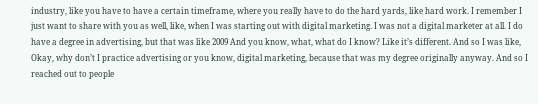industry, like you have to have a certain timeframe, where you really have to do the hard yards, like hard work. I remember I just want to share with you as well, like, when I was starting out with digital marketing. I was not a digital marketer at all. I do have a degree in advertising, but that was like 2009 And you know, what, what do I know? Like it’s different. And so I was like, Okay, why don’t I practice advertising or you know, digital marketing, because that was my degree originally anyway. And so I reached out to people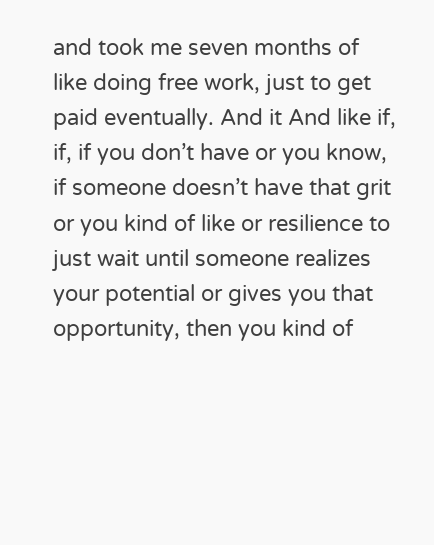and took me seven months of like doing free work, just to get paid eventually. And it And like if, if, if you don’t have or you know, if someone doesn’t have that grit or you kind of like or resilience to just wait until someone realizes your potential or gives you that opportunity, then you kind of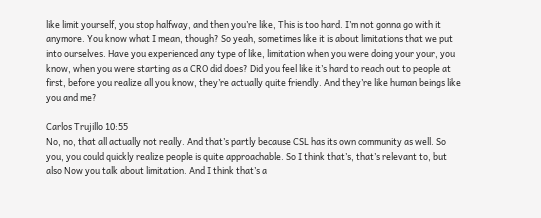like limit yourself, you stop halfway, and then you’re like, This is too hard. I’m not gonna go with it anymore. You know what I mean, though? So yeah, sometimes like it is about limitations that we put into ourselves. Have you experienced any type of like, limitation when you were doing your your, you know, when you were starting as a CRO did does? Did you feel like it’s hard to reach out to people at first, before you realize all you know, they’re actually quite friendly. And they’re like human beings like you and me?

Carlos Trujillo 10:55
No, no, that all actually not really. And that’s partly because CSL has its own community as well. So you, you could quickly realize people is quite approachable. So I think that’s, that’s relevant to, but also Now you talk about limitation. And I think that’s a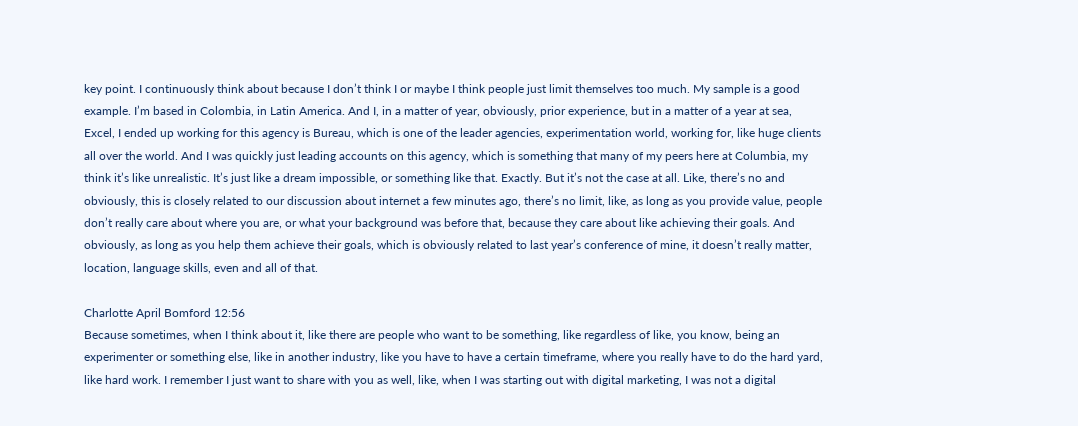key point. I continuously think about because I don’t think I or maybe I think people just limit themselves too much. My sample is a good example. I’m based in Colombia, in Latin America. And I, in a matter of year, obviously, prior experience, but in a matter of a year at sea, Excel, I ended up working for this agency is Bureau, which is one of the leader agencies, experimentation world, working for, like huge clients all over the world. And I was quickly just leading accounts on this agency, which is something that many of my peers here at Columbia, my think it’s like unrealistic. It’s just like a dream impossible, or something like that. Exactly. But it’s not the case at all. Like, there’s no and obviously, this is closely related to our discussion about internet a few minutes ago, there’s no limit, like, as long as you provide value, people don’t really care about where you are, or what your background was before that, because they care about like achieving their goals. And obviously, as long as you help them achieve their goals, which is obviously related to last year’s conference of mine, it doesn’t really matter, location, language skills, even and all of that.

Charlotte April Bomford 12:56
Because sometimes, when I think about it, like there are people who want to be something, like regardless of like, you know, being an experimenter or something else, like in another industry, like you have to have a certain timeframe, where you really have to do the hard yard, like hard work. I remember I just want to share with you as well, like, when I was starting out with digital marketing, I was not a digital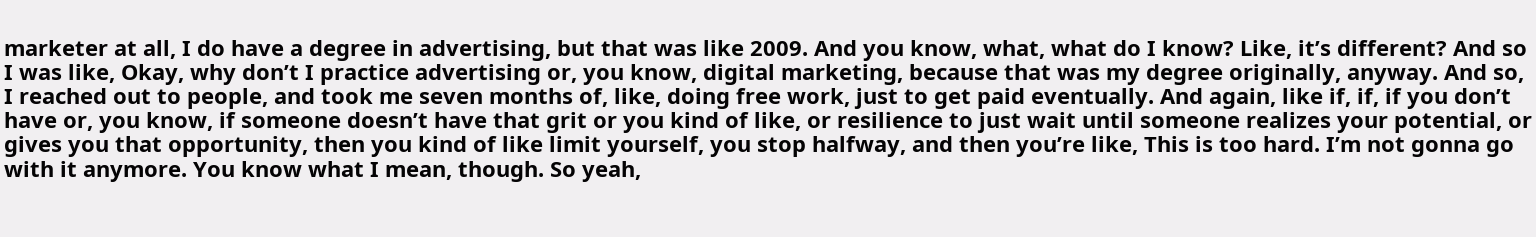marketer at all, I do have a degree in advertising, but that was like 2009. And you know, what, what do I know? Like, it’s different? And so I was like, Okay, why don’t I practice advertising or, you know, digital marketing, because that was my degree originally, anyway. And so, I reached out to people, and took me seven months of, like, doing free work, just to get paid eventually. And again, like if, if, if you don’t have or, you know, if someone doesn’t have that grit or you kind of like, or resilience to just wait until someone realizes your potential, or gives you that opportunity, then you kind of like limit yourself, you stop halfway, and then you’re like, This is too hard. I’m not gonna go with it anymore. You know what I mean, though. So yeah,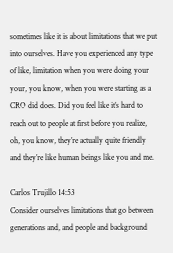sometimes like it is about limitations that we put into ourselves. Have you experienced any type of like, limitation when you were doing your your, you know, when you were starting as a CRO did does. Did you feel like it’s hard to reach out to people at first before you realize, oh, you know, they’re actually quite friendly and they’re like human beings like you and me.

Carlos Trujillo 14:53
Consider ourselves limitations that go between generations and, and people and background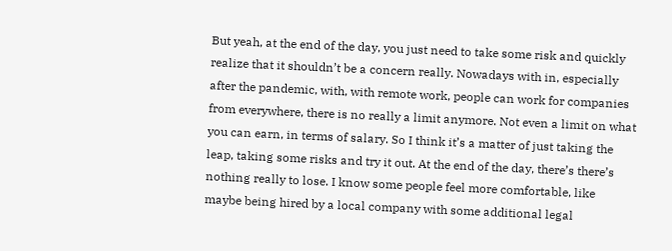But yeah, at the end of the day, you just need to take some risk and quickly realize that it shouldn’t be a concern really. Nowadays with in, especially after the pandemic, with, with remote work, people can work for companies from everywhere, there is no really a limit anymore. Not even a limit on what you can earn, in terms of salary. So I think it’s a matter of just taking the leap, taking some risks and try it out. At the end of the day, there’s there’s nothing really to lose. I know some people feel more comfortable, like maybe being hired by a local company with some additional legal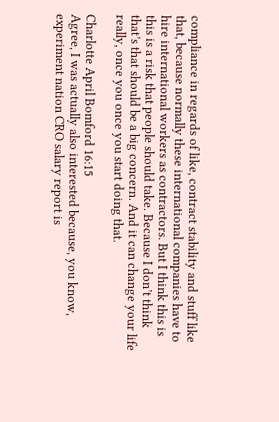compliance in regards of like, contract stability and stuff like that, because normally these international companies have to hire international workers as contractors. But I think this is this is a risk that people should take. Because I don’t think that’s that should be a big concern. And it can change your life really, once you once you start doing that.

Charlotte April Bomford 16:15
Agree, I was actually also interested because, you know, experiment nation CRO salary report is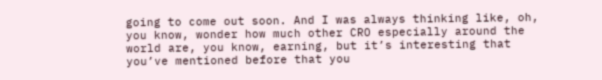going to come out soon. And I was always thinking like, oh, you know, wonder how much other CRO especially around the world are, you know, earning, but it’s interesting that you’ve mentioned before that you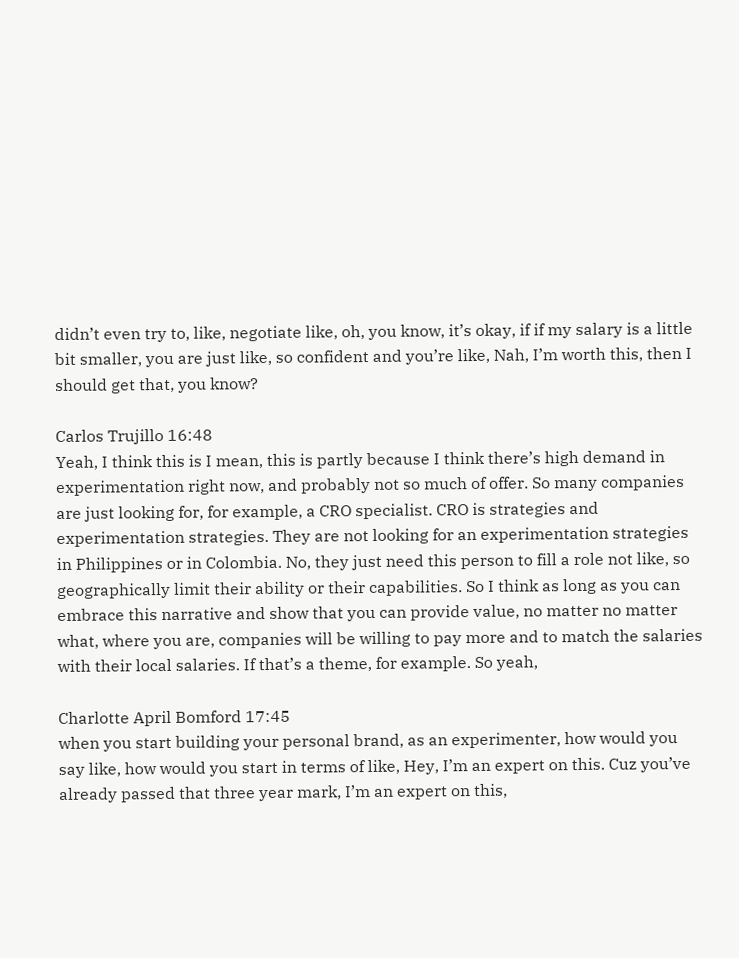didn’t even try to, like, negotiate like, oh, you know, it’s okay, if if my salary is a little bit smaller, you are just like, so confident and you’re like, Nah, I’m worth this, then I should get that, you know?

Carlos Trujillo 16:48
Yeah, I think this is I mean, this is partly because I think there’s high demand in experimentation right now, and probably not so much of offer. So many companies are just looking for, for example, a CRO specialist. CRO is strategies and experimentation strategies. They are not looking for an experimentation strategies in Philippines or in Colombia. No, they just need this person to fill a role not like, so geographically limit their ability or their capabilities. So I think as long as you can embrace this narrative and show that you can provide value, no matter no matter what, where you are, companies will be willing to pay more and to match the salaries with their local salaries. If that’s a theme, for example. So yeah,

Charlotte April Bomford 17:45
when you start building your personal brand, as an experimenter, how would you say like, how would you start in terms of like, Hey, I’m an expert on this. Cuz you’ve already passed that three year mark, I’m an expert on this,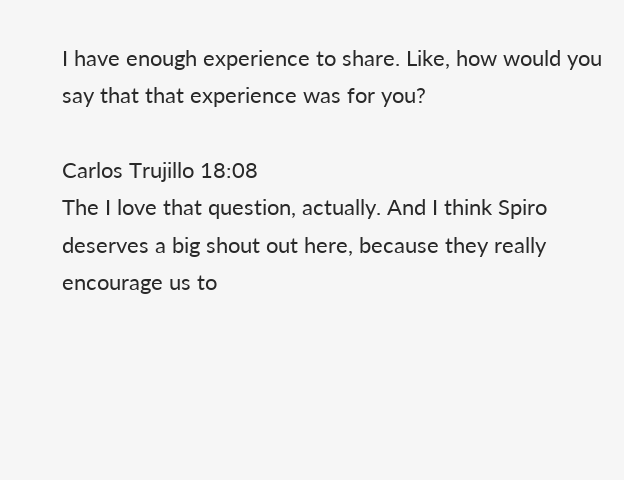I have enough experience to share. Like, how would you say that that experience was for you?

Carlos Trujillo 18:08
The I love that question, actually. And I think Spiro deserves a big shout out here, because they really encourage us to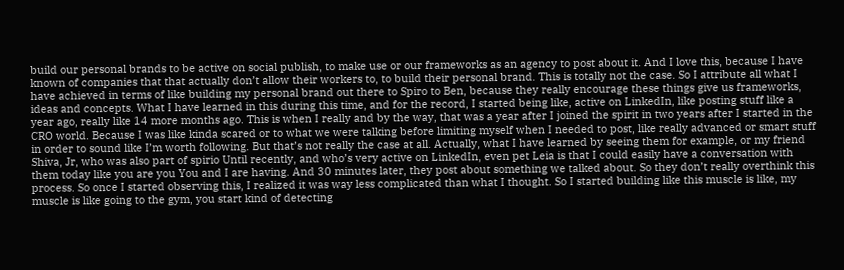build our personal brands to be active on social publish, to make use or our frameworks as an agency to post about it. And I love this, because I have known of companies that that actually don’t allow their workers to, to build their personal brand. This is totally not the case. So I attribute all what I have achieved in terms of like building my personal brand out there to Spiro to Ben, because they really encourage these things give us frameworks, ideas and concepts. What I have learned in this during this time, and for the record, I started being like, active on LinkedIn, like posting stuff like a year ago, really like 14 more months ago. This is when I really and by the way, that was a year after I joined the spirit in two years after I started in the CRO world. Because I was like kinda scared or to what we were talking before limiting myself when I needed to post, like really advanced or smart stuff in order to sound like I’m worth following. But that’s not really the case at all. Actually, what I have learned by seeing them for example, or my friend Shiva, Jr, who was also part of spirio Until recently, and who’s very active on LinkedIn, even pet Leia is that I could easily have a conversation with them today like you are you You and I are having. And 30 minutes later, they post about something we talked about. So they don’t really overthink this process. So once I started observing this, I realized it was way less complicated than what I thought. So I started building like this muscle is like, my muscle is like going to the gym, you start kind of detecting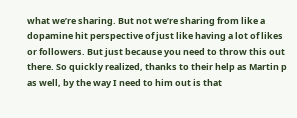what we’re sharing. But not we’re sharing from like a dopamine hit perspective of just like having a lot of likes or followers. But just because you need to throw this out there. So quickly realized, thanks to their help as Martin p as well, by the way I need to him out is that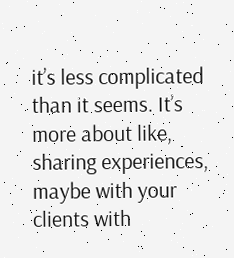it’s less complicated than it seems. It’s more about like, sharing experiences, maybe with your clients with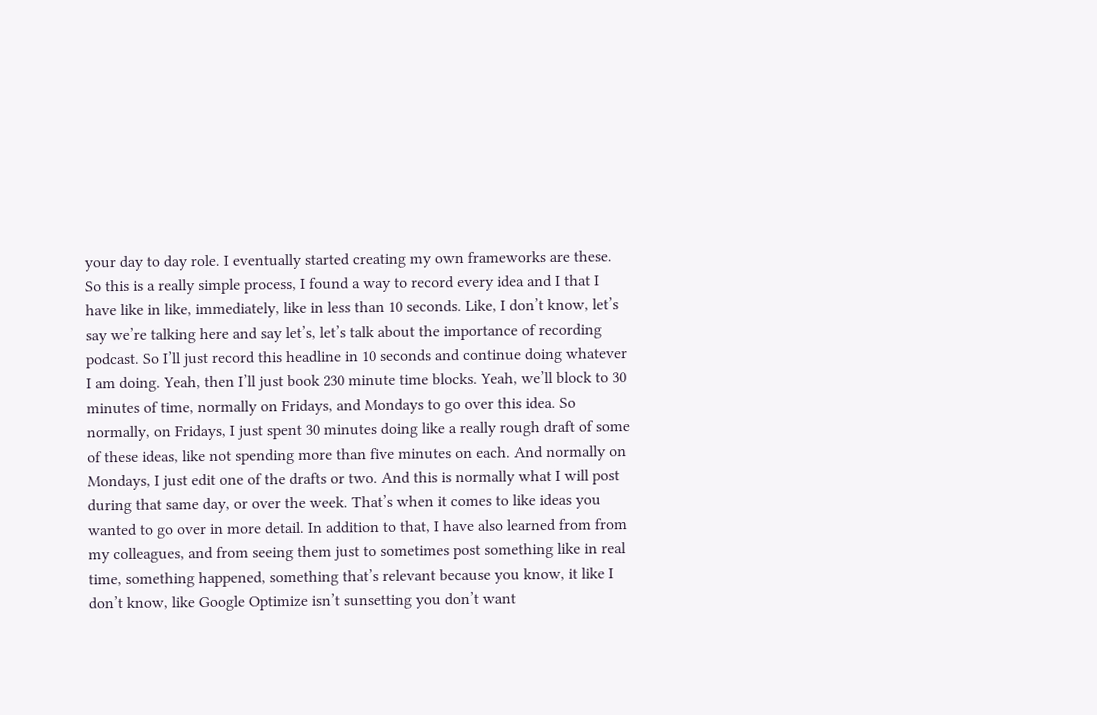your day to day role. I eventually started creating my own frameworks are these. So this is a really simple process, I found a way to record every idea and I that I have like in like, immediately, like in less than 10 seconds. Like, I don’t know, let’s say we’re talking here and say let’s, let’s talk about the importance of recording podcast. So I’ll just record this headline in 10 seconds and continue doing whatever I am doing. Yeah, then I’ll just book 230 minute time blocks. Yeah, we’ll block to 30 minutes of time, normally on Fridays, and Mondays to go over this idea. So normally, on Fridays, I just spent 30 minutes doing like a really rough draft of some of these ideas, like not spending more than five minutes on each. And normally on Mondays, I just edit one of the drafts or two. And this is normally what I will post during that same day, or over the week. That’s when it comes to like ideas you wanted to go over in more detail. In addition to that, I have also learned from from my colleagues, and from seeing them just to sometimes post something like in real time, something happened, something that’s relevant because you know, it like I don’t know, like Google Optimize isn’t sunsetting you don’t want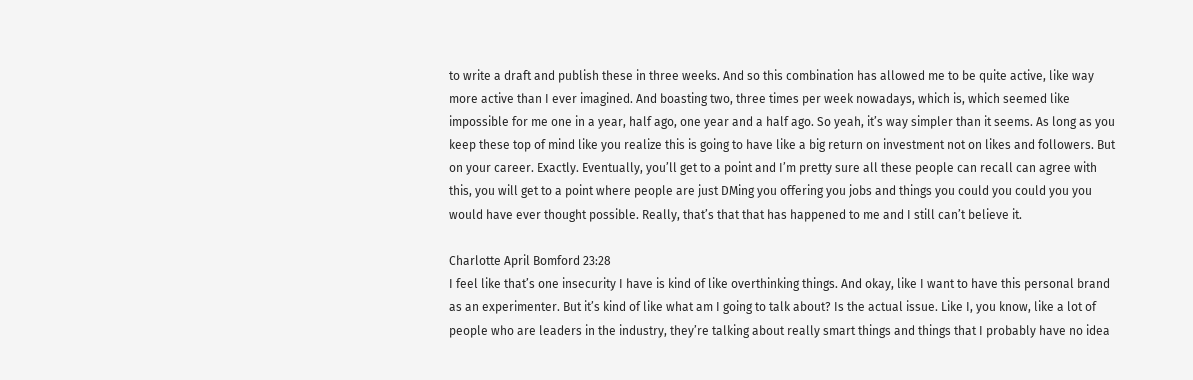to write a draft and publish these in three weeks. And so this combination has allowed me to be quite active, like way more active than I ever imagined. And boasting two, three times per week nowadays, which is, which seemed like impossible for me one in a year, half ago, one year and a half ago. So yeah, it’s way simpler than it seems. As long as you keep these top of mind like you realize this is going to have like a big return on investment not on likes and followers. But on your career. Exactly. Eventually, you’ll get to a point and I’m pretty sure all these people can recall can agree with this, you will get to a point where people are just DMing you offering you jobs and things you could you could you you would have ever thought possible. Really, that’s that that has happened to me and I still can’t believe it.

Charlotte April Bomford 23:28
I feel like that’s one insecurity I have is kind of like overthinking things. And okay, like I want to have this personal brand as an experimenter. But it’s kind of like what am I going to talk about? Is the actual issue. Like I, you know, like a lot of people who are leaders in the industry, they’re talking about really smart things and things that I probably have no idea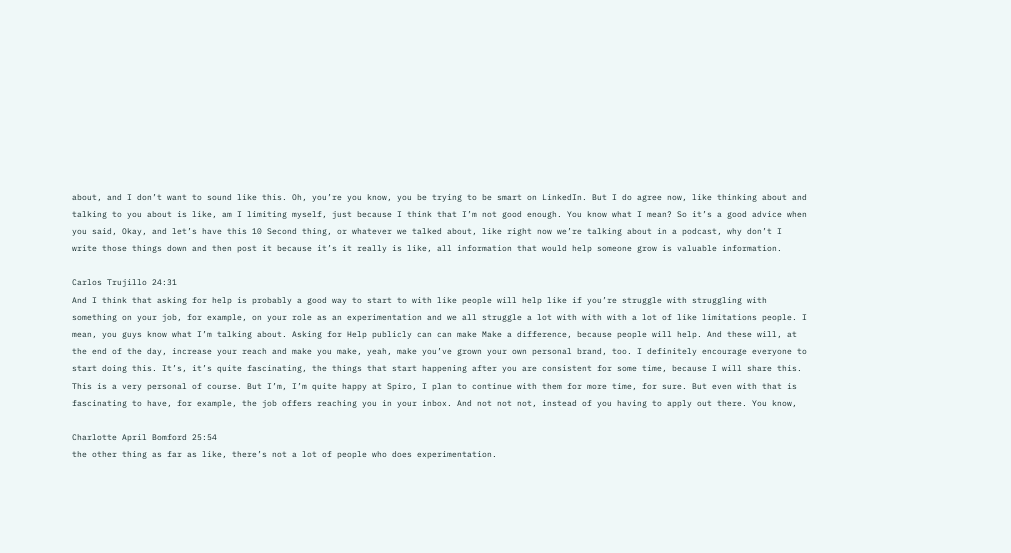about, and I don’t want to sound like this. Oh, you’re you know, you be trying to be smart on LinkedIn. But I do agree now, like thinking about and talking to you about is like, am I limiting myself, just because I think that I’m not good enough. You know what I mean? So it’s a good advice when you said, Okay, and let’s have this 10 Second thing, or whatever we talked about, like right now we’re talking about in a podcast, why don’t I write those things down and then post it because it’s it really is like, all information that would help someone grow is valuable information.

Carlos Trujillo 24:31
And I think that asking for help is probably a good way to start to with like people will help like if you’re struggle with struggling with something on your job, for example, on your role as an experimentation and we all struggle a lot with with with a lot of like limitations people. I mean, you guys know what I’m talking about. Asking for Help publicly can can make Make a difference, because people will help. And these will, at the end of the day, increase your reach and make you make, yeah, make you’ve grown your own personal brand, too. I definitely encourage everyone to start doing this. It’s, it’s quite fascinating, the things that start happening after you are consistent for some time, because I will share this. This is a very personal of course. But I’m, I’m quite happy at Spiro, I plan to continue with them for more time, for sure. But even with that is fascinating to have, for example, the job offers reaching you in your inbox. And not not not, instead of you having to apply out there. You know,

Charlotte April Bomford 25:54
the other thing as far as like, there’s not a lot of people who does experimentation.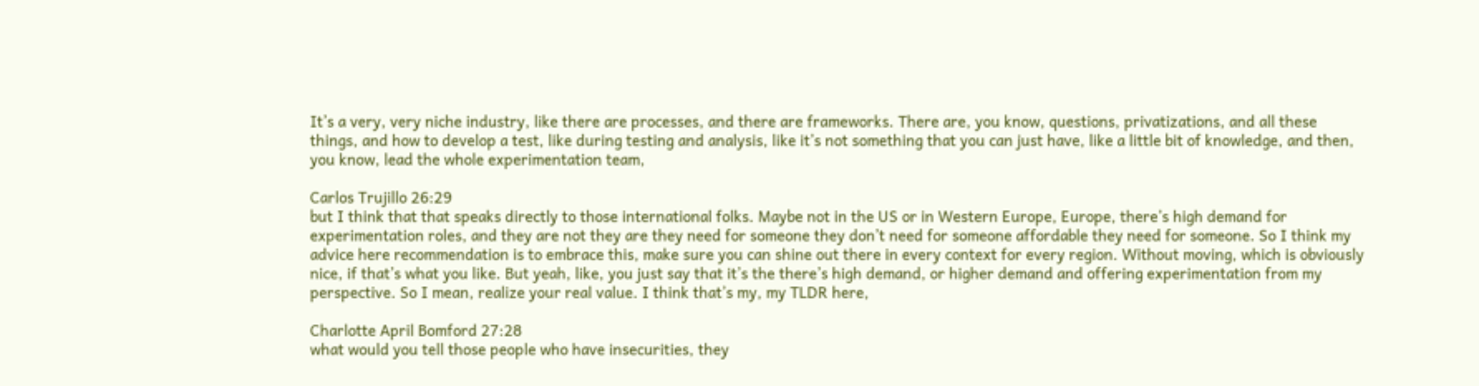It’s a very, very niche industry, like there are processes, and there are frameworks. There are, you know, questions, privatizations, and all these things, and how to develop a test, like during testing and analysis, like it’s not something that you can just have, like a little bit of knowledge, and then, you know, lead the whole experimentation team,

Carlos Trujillo 26:29
but I think that that speaks directly to those international folks. Maybe not in the US or in Western Europe, Europe, there’s high demand for experimentation roles, and they are not they are they need for someone they don’t need for someone affordable they need for someone. So I think my advice here recommendation is to embrace this, make sure you can shine out there in every context for every region. Without moving, which is obviously nice, if that’s what you like. But yeah, like, you just say that it’s the there’s high demand, or higher demand and offering experimentation from my perspective. So I mean, realize your real value. I think that’s my, my TLDR here,

Charlotte April Bomford 27:28
what would you tell those people who have insecurities, they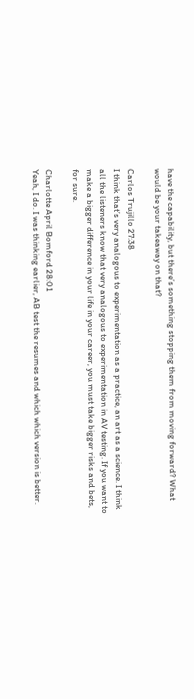have the capability, but there’s something stopping them from moving forward? What would be your takeaway on that?

Carlos Trujillo 27:38
I think that’s very analogous to experimentation as a practice, an art as a science. I think all the listeners know that very analogous to experimentation in AV testing. If you want to make a bigger difference in your life in your career, you must take bigger risks and bets, for sure.

Charlotte April Bomford 28:01
Yeah, I do. I was thinking earlier, AB test the resumes and which which version is better.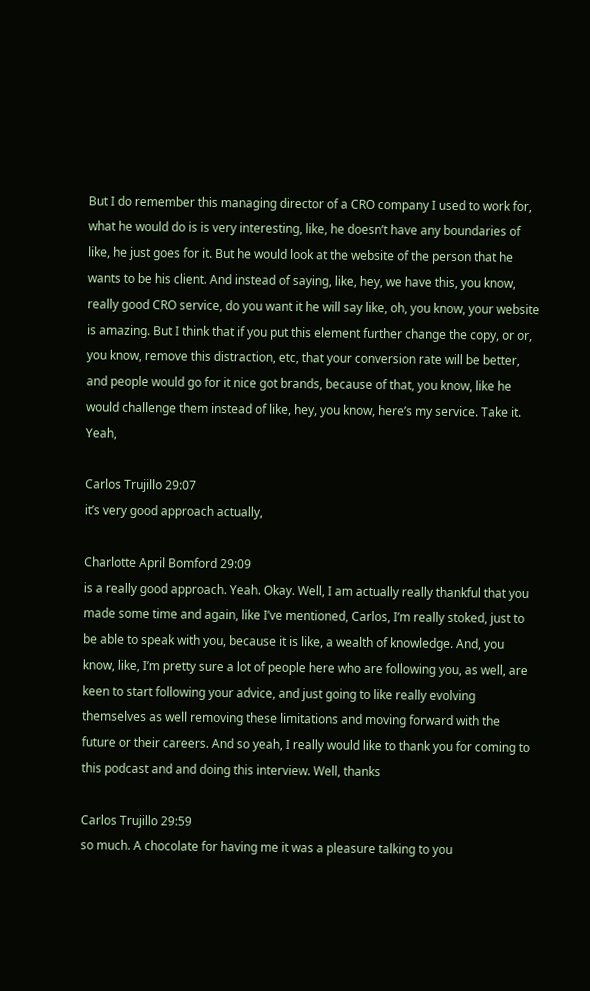But I do remember this managing director of a CRO company I used to work for, what he would do is is very interesting, like, he doesn’t have any boundaries of like, he just goes for it. But he would look at the website of the person that he wants to be his client. And instead of saying, like, hey, we have this, you know, really good CRO service, do you want it he will say like, oh, you know, your website is amazing. But I think that if you put this element further change the copy, or or, you know, remove this distraction, etc, that your conversion rate will be better, and people would go for it nice got brands, because of that, you know, like he would challenge them instead of like, hey, you know, here’s my service. Take it. Yeah,

Carlos Trujillo 29:07
it’s very good approach actually,

Charlotte April Bomford 29:09
is a really good approach. Yeah. Okay. Well, I am actually really thankful that you made some time and again, like I’ve mentioned, Carlos, I’m really stoked, just to be able to speak with you, because it is like, a wealth of knowledge. And, you know, like, I’m pretty sure a lot of people here who are following you, as well, are keen to start following your advice, and just going to like really evolving themselves as well removing these limitations and moving forward with the future or their careers. And so yeah, I really would like to thank you for coming to this podcast and and doing this interview. Well, thanks

Carlos Trujillo 29:59
so much. A chocolate for having me it was a pleasure talking to you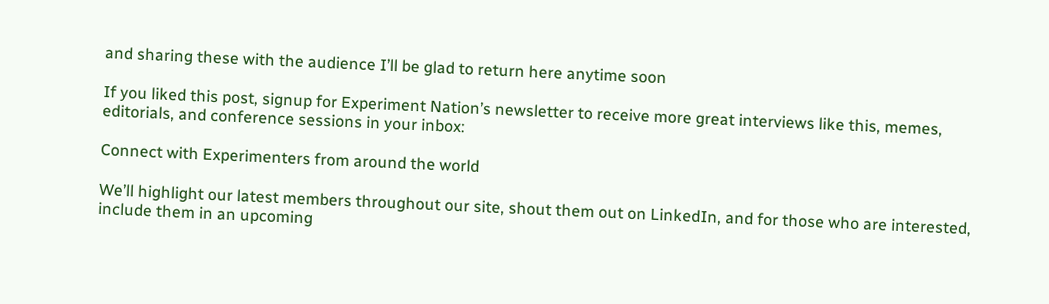and sharing these with the audience I’ll be glad to return here anytime soon

If you liked this post, signup for Experiment Nation’s newsletter to receive more great interviews like this, memes, editorials, and conference sessions in your inbox:

Connect with Experimenters from around the world

We’ll highlight our latest members throughout our site, shout them out on LinkedIn, and for those who are interested, include them in an upcoming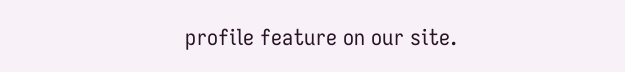profile feature on our site.